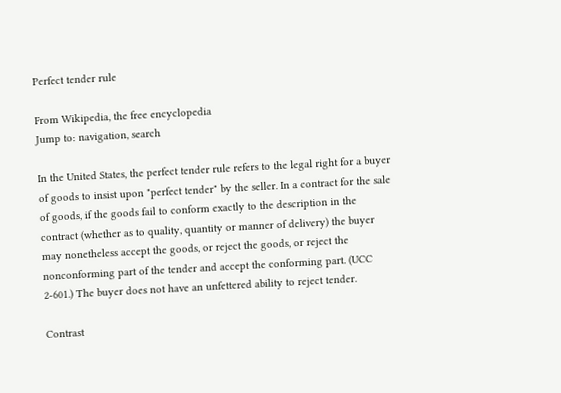Perfect tender rule

From Wikipedia, the free encyclopedia
Jump to: navigation, search

In the United States, the perfect tender rule refers to the legal right for a buyer of goods to insist upon "perfect tender" by the seller. In a contract for the sale of goods, if the goods fail to conform exactly to the description in the contract (whether as to quality, quantity or manner of delivery) the buyer may nonetheless accept the goods, or reject the goods, or reject the nonconforming part of the tender and accept the conforming part. (UCC 2-601.) The buyer does not have an unfettered ability to reject tender.

Contrast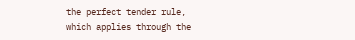the perfect tender rule, which applies through the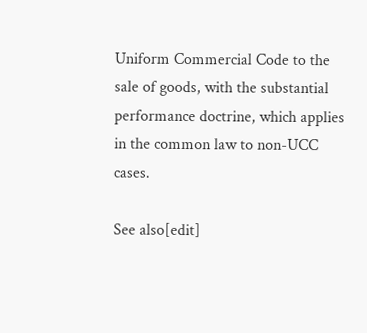Uniform Commercial Code to the sale of goods, with the substantial performance doctrine, which applies in the common law to non-UCC cases.

See also[edit]